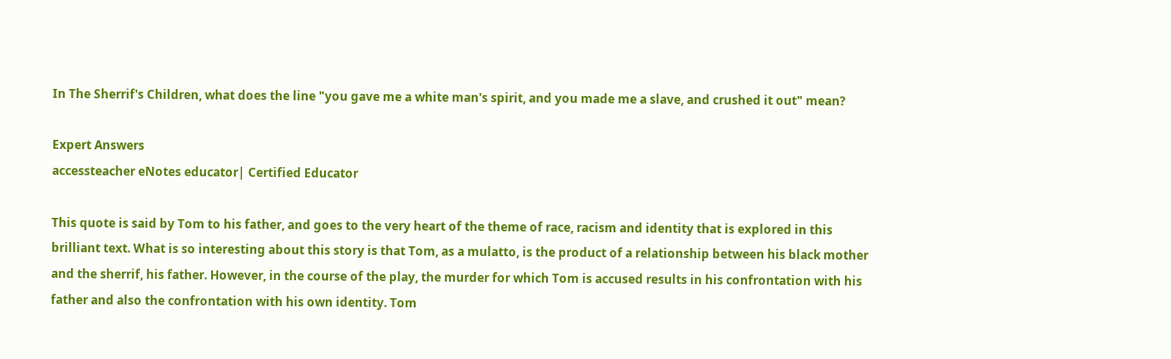In The Sherrif's Children, what does the line "you gave me a white man's spirit, and you made me a slave, and crushed it out" mean?

Expert Answers
accessteacher eNotes educator| Certified Educator

This quote is said by Tom to his father, and goes to the very heart of the theme of race, racism and identity that is explored in this brilliant text. What is so interesting about this story is that Tom, as a mulatto, is the product of a relationship between his black mother and the sherrif, his father. However, in the course of the play, the murder for which Tom is accused results in his confrontation with his father and also the confrontation with his own identity. Tom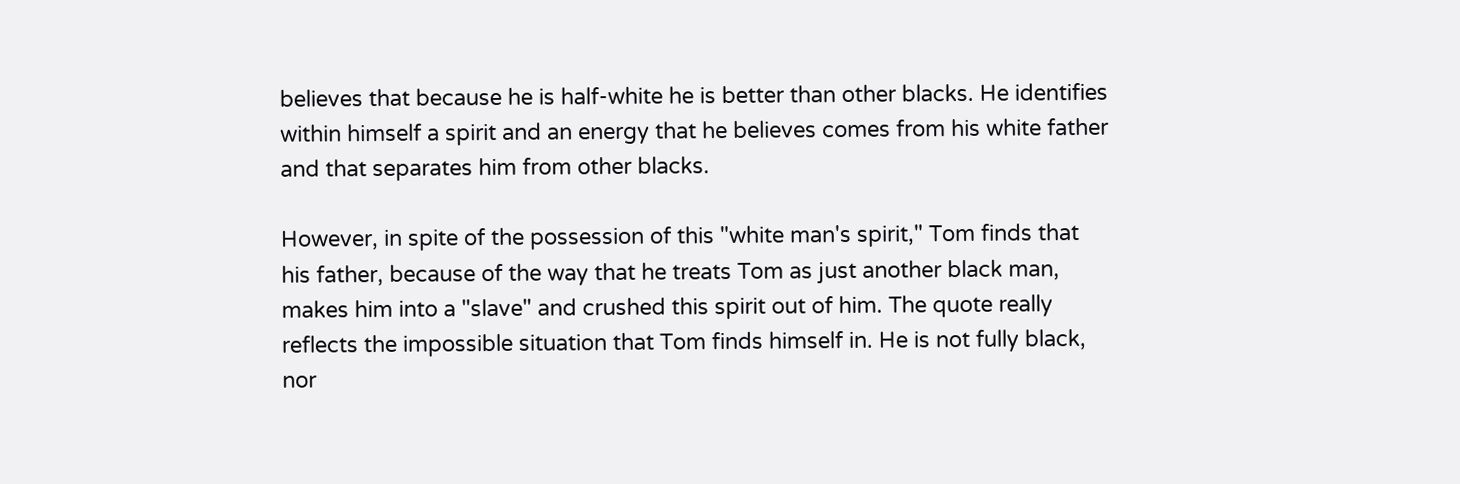believes that because he is half-white he is better than other blacks. He identifies within himself a spirit and an energy that he believes comes from his white father and that separates him from other blacks.

However, in spite of the possession of this "white man's spirit," Tom finds that his father, because of the way that he treats Tom as just another black man, makes him into a "slave" and crushed this spirit out of him. The quote really reflects the impossible situation that Tom finds himself in. He is not fully black, nor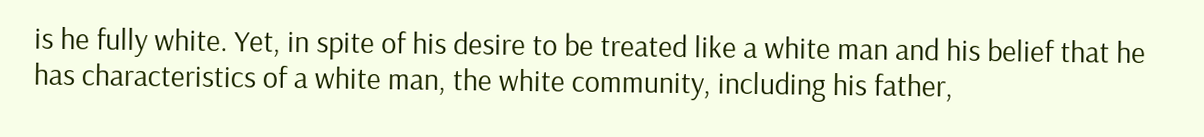is he fully white. Yet, in spite of his desire to be treated like a white man and his belief that he has characteristics of a white man, the white community, including his father,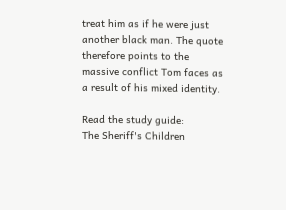treat him as if he were just another black man. The quote therefore points to the massive conflict Tom faces as a result of his mixed identity.

Read the study guide:
The Sheriff's Children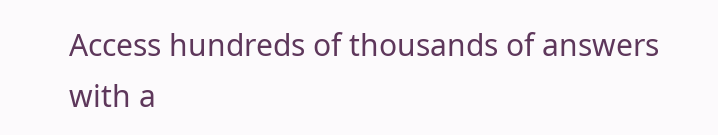Access hundreds of thousands of answers with a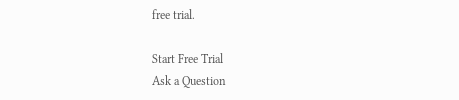free trial.

Start Free Trial
Ask a Question